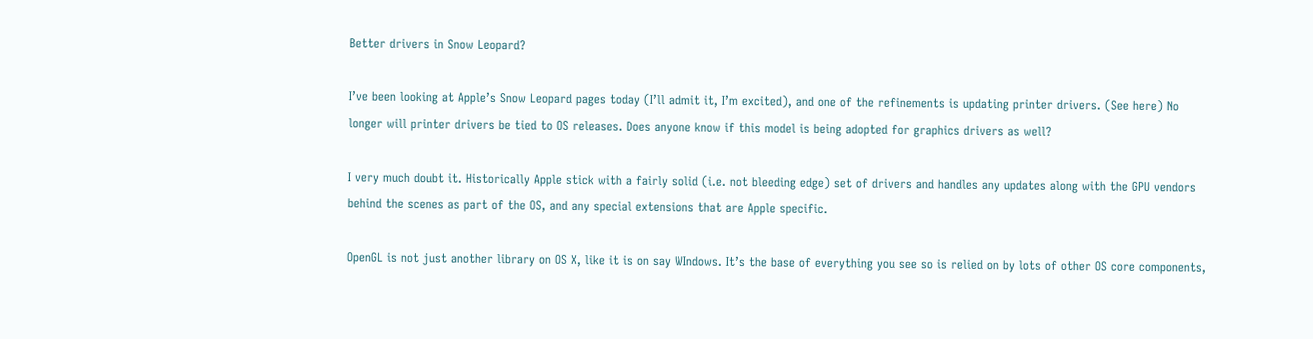Better drivers in Snow Leopard?

I’ve been looking at Apple’s Snow Leopard pages today (I’ll admit it, I’m excited), and one of the refinements is updating printer drivers. (See here) No longer will printer drivers be tied to OS releases. Does anyone know if this model is being adopted for graphics drivers as well?

I very much doubt it. Historically Apple stick with a fairly solid (i.e. not bleeding edge) set of drivers and handles any updates along with the GPU vendors behind the scenes as part of the OS, and any special extensions that are Apple specific.

OpenGL is not just another library on OS X, like it is on say WIndows. It’s the base of everything you see so is relied on by lots of other OS core components,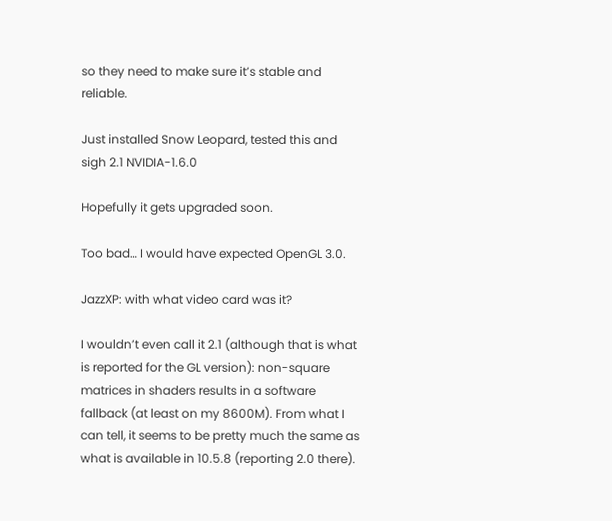so they need to make sure it’s stable and reliable.

Just installed Snow Leopard, tested this and sigh 2.1 NVIDIA-1.6.0

Hopefully it gets upgraded soon.

Too bad… I would have expected OpenGL 3.0.

JazzXP: with what video card was it?

I wouldn’t even call it 2.1 (although that is what is reported for the GL version): non-square matrices in shaders results in a software fallback (at least on my 8600M). From what I can tell, it seems to be pretty much the same as what is available in 10.5.8 (reporting 2.0 there).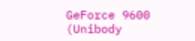GeForce 9600 (Unibody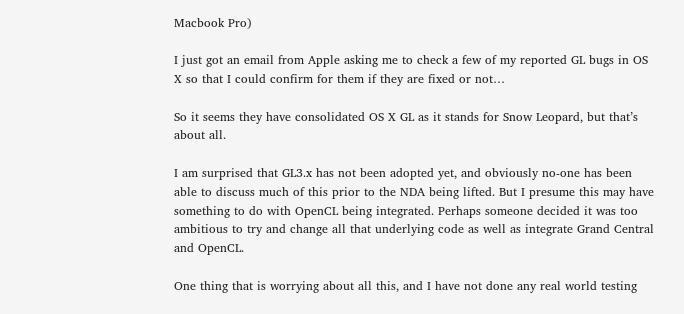Macbook Pro)

I just got an email from Apple asking me to check a few of my reported GL bugs in OS X so that I could confirm for them if they are fixed or not…

So it seems they have consolidated OS X GL as it stands for Snow Leopard, but that’s about all.

I am surprised that GL3.x has not been adopted yet, and obviously no-one has been able to discuss much of this prior to the NDA being lifted. But I presume this may have something to do with OpenCL being integrated. Perhaps someone decided it was too ambitious to try and change all that underlying code as well as integrate Grand Central and OpenCL.

One thing that is worrying about all this, and I have not done any real world testing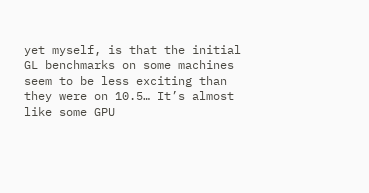yet myself, is that the initial GL benchmarks on some machines seem to be less exciting than they were on 10.5… It’s almost like some GPU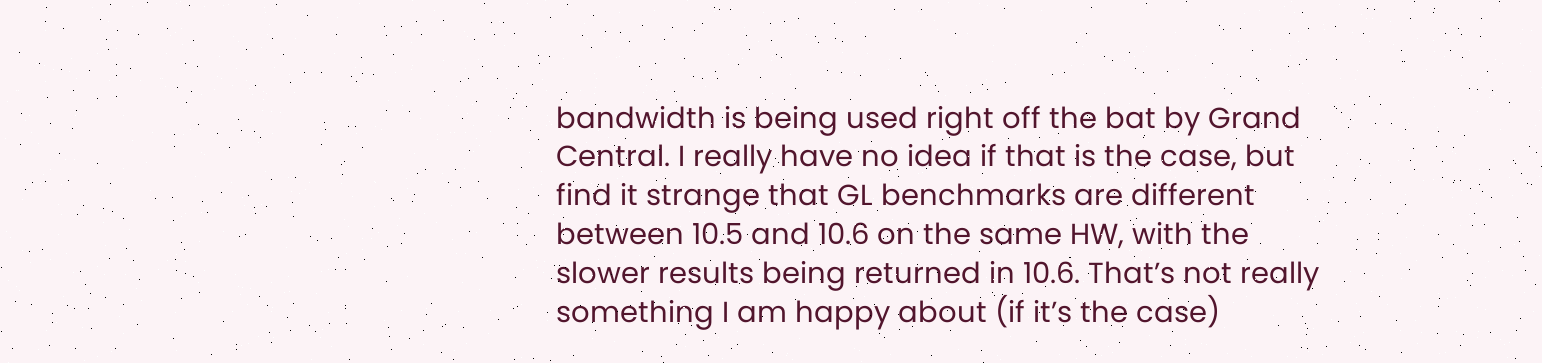bandwidth is being used right off the bat by Grand Central. I really have no idea if that is the case, but find it strange that GL benchmarks are different between 10.5 and 10.6 on the same HW, with the slower results being returned in 10.6. That’s not really something I am happy about (if it’s the case)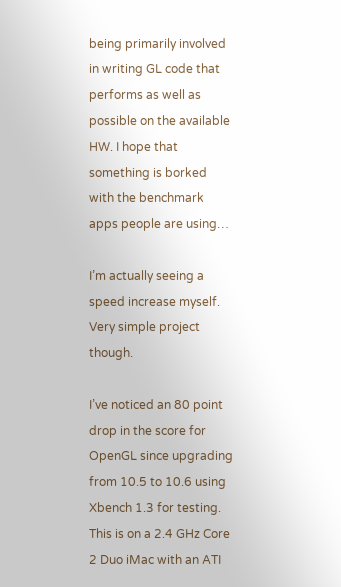being primarily involved in writing GL code that performs as well as possible on the available HW. I hope that something is borked with the benchmark apps people are using…

I’m actually seeing a speed increase myself. Very simple project though.

I’ve noticed an 80 point drop in the score for OpenGL since upgrading from 10.5 to 10.6 using Xbench 1.3 for testing. This is on a 2.4 GHz Core 2 Duo iMac with an ATI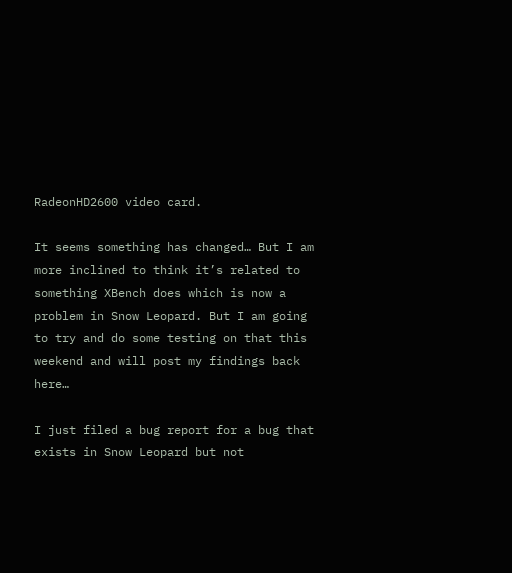RadeonHD2600 video card.

It seems something has changed… But I am more inclined to think it’s related to something XBench does which is now a problem in Snow Leopard. But I am going to try and do some testing on that this weekend and will post my findings back here…

I just filed a bug report for a bug that exists in Snow Leopard but not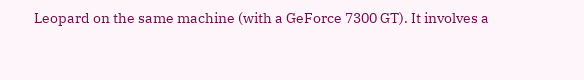Leopard on the same machine (with a GeForce 7300 GT). It involves a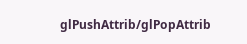glPushAttrib/glPopAttrib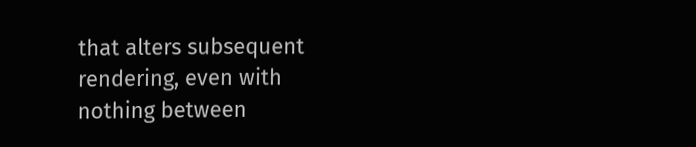that alters subsequent rendering, even with nothing between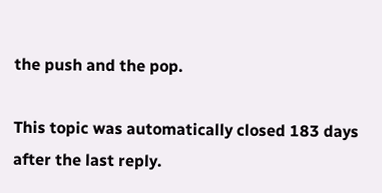the push and the pop.

This topic was automatically closed 183 days after the last reply.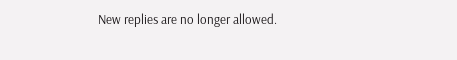New replies are no longer allowed.